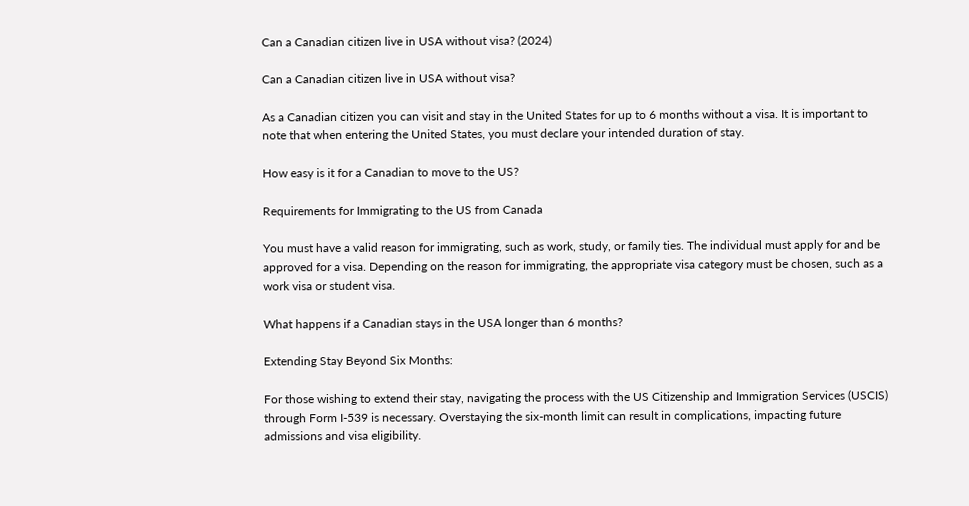Can a Canadian citizen live in USA without visa? (2024)

Can a Canadian citizen live in USA without visa?

As a Canadian citizen you can visit and stay in the United States for up to 6 months without a visa. It is important to note that when entering the United States, you must declare your intended duration of stay.

How easy is it for a Canadian to move to the US?

Requirements for Immigrating to the US from Canada

You must have a valid reason for immigrating, such as work, study, or family ties. The individual must apply for and be approved for a visa. Depending on the reason for immigrating, the appropriate visa category must be chosen, such as a work visa or student visa.

What happens if a Canadian stays in the USA longer than 6 months?

Extending Stay Beyond Six Months:

For those wishing to extend their stay, navigating the process with the US Citizenship and Immigration Services (USCIS) through Form I-539 is necessary. Overstaying the six-month limit can result in complications, impacting future admissions and visa eligibility.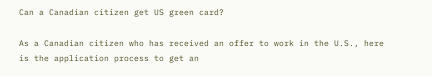Can a Canadian citizen get US green card?

As a Canadian citizen who has received an offer to work in the U.S., here is the application process to get an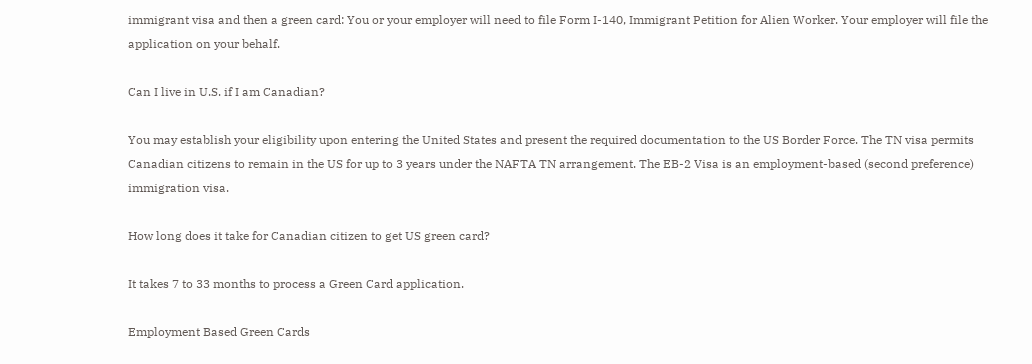immigrant visa and then a green card: You or your employer will need to file Form I-140, Immigrant Petition for Alien Worker. Your employer will file the application on your behalf.

Can I live in U.S. if I am Canadian?

You may establish your eligibility upon entering the United States and present the required documentation to the US Border Force. The TN visa permits Canadian citizens to remain in the US for up to 3 years under the NAFTA TN arrangement. The EB-2 Visa is an employment-based (second preference) immigration visa.

How long does it take for Canadian citizen to get US green card?

It takes 7 to 33 months to process a Green Card application.

Employment Based Green Cards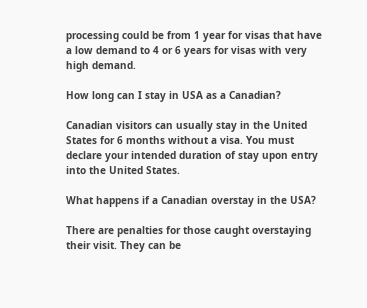processing could be from 1 year for visas that have a low demand to 4 or 6 years for visas with very high demand.

How long can I stay in USA as a Canadian?

Canadian visitors can usually stay in the United States for 6 months without a visa. You must declare your intended duration of stay upon entry into the United States.

What happens if a Canadian overstay in the USA?

There are penalties for those caught overstaying their visit. They can be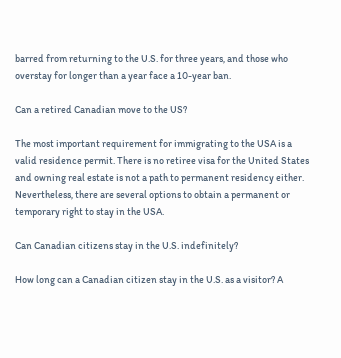barred from returning to the U.S. for three years, and those who overstay for longer than a year face a 10-year ban.

Can a retired Canadian move to the US?

The most important requirement for immigrating to the USA is a valid residence permit. There is no retiree visa for the United States and owning real estate is not a path to permanent residency either. Nevertheless, there are several options to obtain a permanent or temporary right to stay in the USA.

Can Canadian citizens stay in the U.S. indefinitely?

How long can a Canadian citizen stay in the U.S. as a visitor? A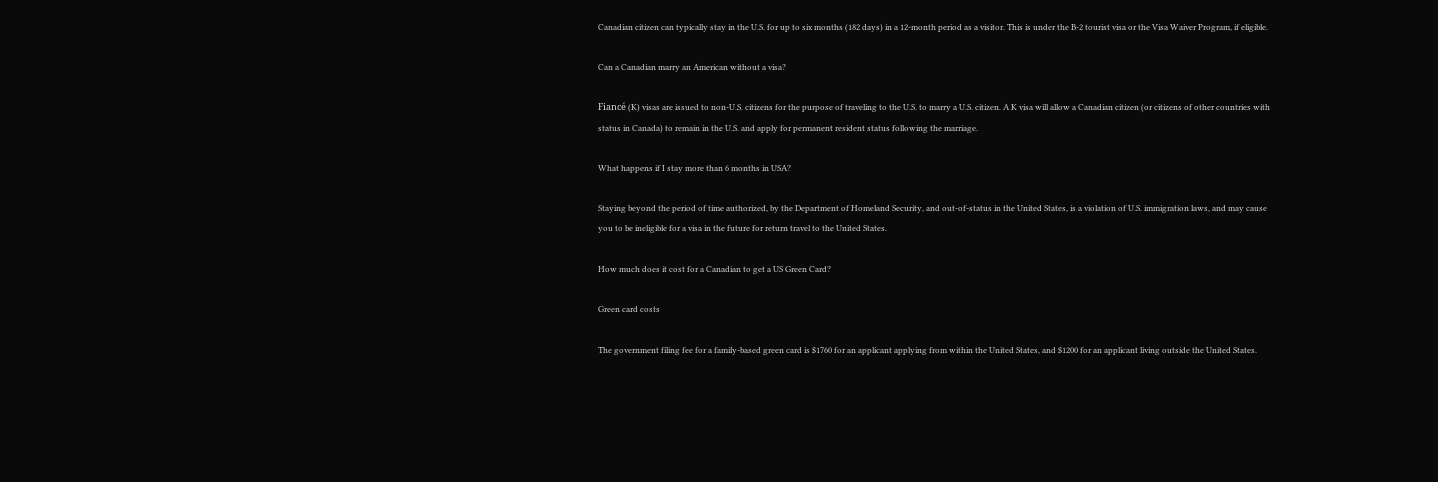Canadian citizen can typically stay in the U.S. for up to six months (182 days) in a 12-month period as a visitor. This is under the B-2 tourist visa or the Visa Waiver Program, if eligible.

Can a Canadian marry an American without a visa?

Fiancé (K) visas are issued to non-U.S. citizens for the purpose of traveling to the U.S. to marry a U.S. citizen. A K visa will allow a Canadian citizen (or citizens of other countries with status in Canada) to remain in the U.S. and apply for permanent resident status following the marriage.

What happens if I stay more than 6 months in USA?

Staying beyond the period of time authorized, by the Department of Homeland Security, and out-of-status in the United States, is a violation of U.S. immigration laws, and may cause you to be ineligible for a visa in the future for return travel to the United States.

How much does it cost for a Canadian to get a US Green Card?

Green card costs

The government filing fee for a family-based green card is $1760 for an applicant applying from within the United States, and $1200 for an applicant living outside the United States.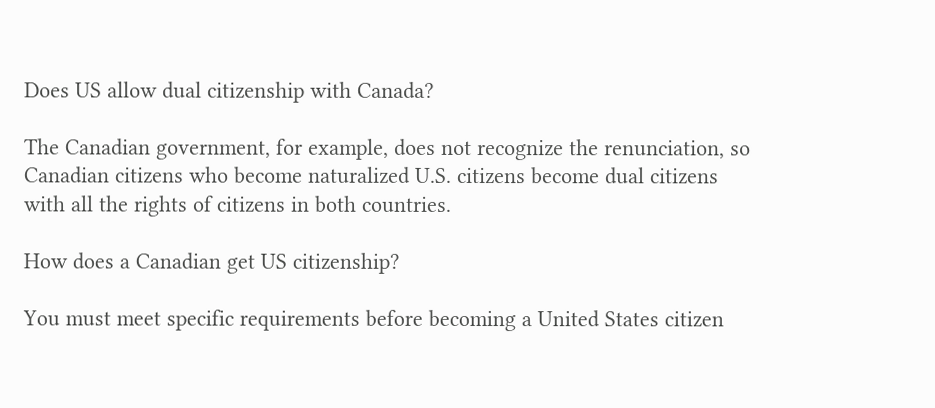Does US allow dual citizenship with Canada?

The Canadian government, for example, does not recognize the renunciation, so Canadian citizens who become naturalized U.S. citizens become dual citizens with all the rights of citizens in both countries.

How does a Canadian get US citizenship?

You must meet specific requirements before becoming a United States citizen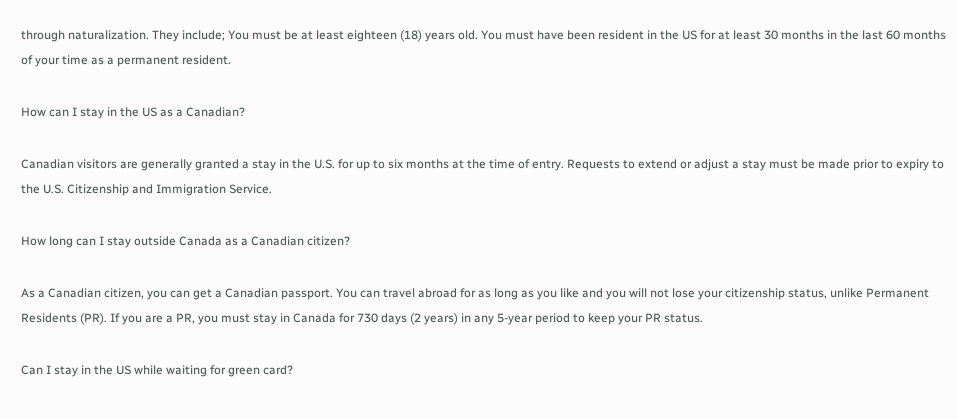through naturalization. They include; You must be at least eighteen (18) years old. You must have been resident in the US for at least 30 months in the last 60 months of your time as a permanent resident.

How can I stay in the US as a Canadian?

Canadian visitors are generally granted a stay in the U.S. for up to six months at the time of entry. Requests to extend or adjust a stay must be made prior to expiry to the U.S. Citizenship and Immigration Service.

How long can I stay outside Canada as a Canadian citizen?

As a Canadian citizen, you can get a Canadian passport. You can travel abroad for as long as you like and you will not lose your citizenship status, unlike Permanent Residents (PR). If you are a PR, you must stay in Canada for 730 days (2 years) in any 5-year period to keep your PR status.

Can I stay in the US while waiting for green card?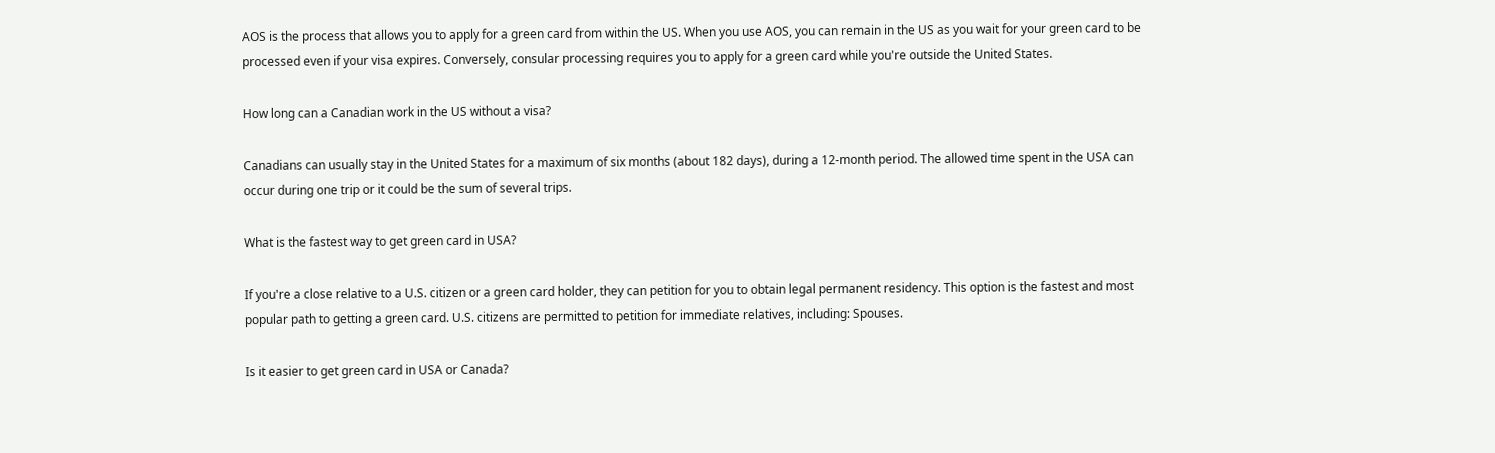AOS is the process that allows you to apply for a green card from within the US. When you use AOS, you can remain in the US as you wait for your green card to be processed even if your visa expires. Conversely, consular processing requires you to apply for a green card while you're outside the United States.

How long can a Canadian work in the US without a visa?

Canadians can usually stay in the United States for a maximum of six months (about 182 days), during a 12-month period. The allowed time spent in the USA can occur during one trip or it could be the sum of several trips.

What is the fastest way to get green card in USA?

If you're a close relative to a U.S. citizen or a green card holder, they can petition for you to obtain legal permanent residency. This option is the fastest and most popular path to getting a green card. U.S. citizens are permitted to petition for immediate relatives, including: Spouses.

Is it easier to get green card in USA or Canada?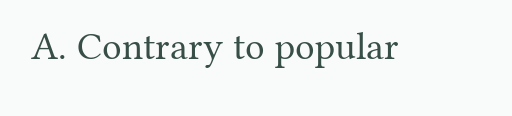A. Contrary to popular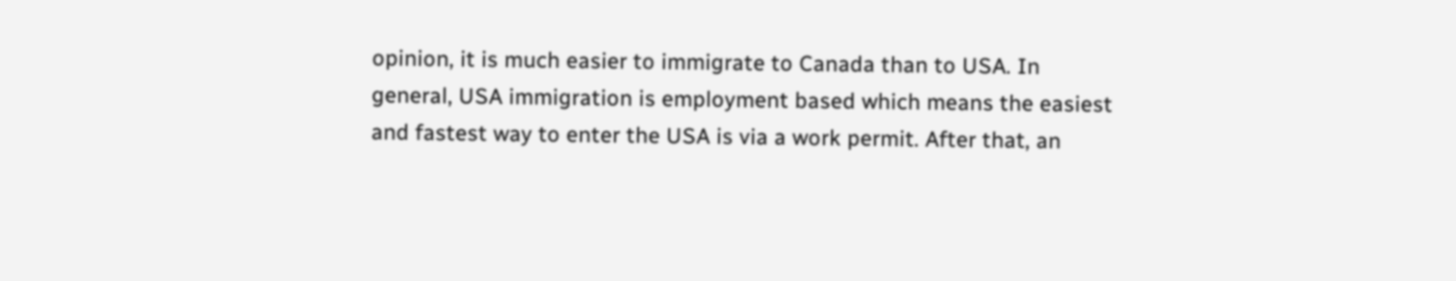opinion, it is much easier to immigrate to Canada than to USA. In general, USA immigration is employment based which means the easiest and fastest way to enter the USA is via a work permit. After that, an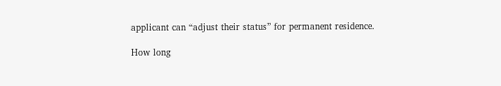applicant can “adjust their status” for permanent residence.

How long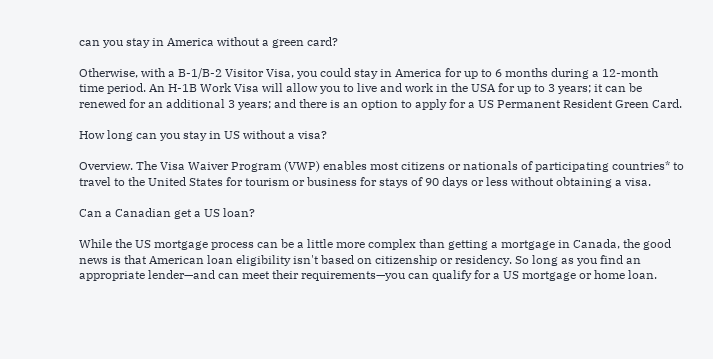can you stay in America without a green card?

Otherwise, with a B-1/B-2 Visitor Visa, you could stay in America for up to 6 months during a 12-month time period. An H-1B Work Visa will allow you to live and work in the USA for up to 3 years; it can be renewed for an additional 3 years; and there is an option to apply for a US Permanent Resident Green Card.

How long can you stay in US without a visa?

Overview. The Visa Waiver Program (VWP) enables most citizens or nationals of participating countries* to travel to the United States for tourism or business for stays of 90 days or less without obtaining a visa.

Can a Canadian get a US loan?

While the US mortgage process can be a little more complex than getting a mortgage in Canada, the good news is that American loan eligibility isn't based on citizenship or residency. So long as you find an appropriate lender—and can meet their requirements—you can qualify for a US mortgage or home loan.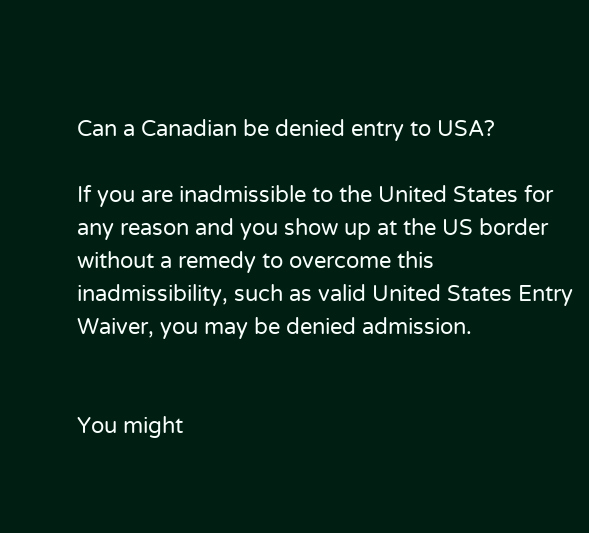Can a Canadian be denied entry to USA?

If you are inadmissible to the United States for any reason and you show up at the US border without a remedy to overcome this inadmissibility, such as valid United States Entry Waiver, you may be denied admission.


You might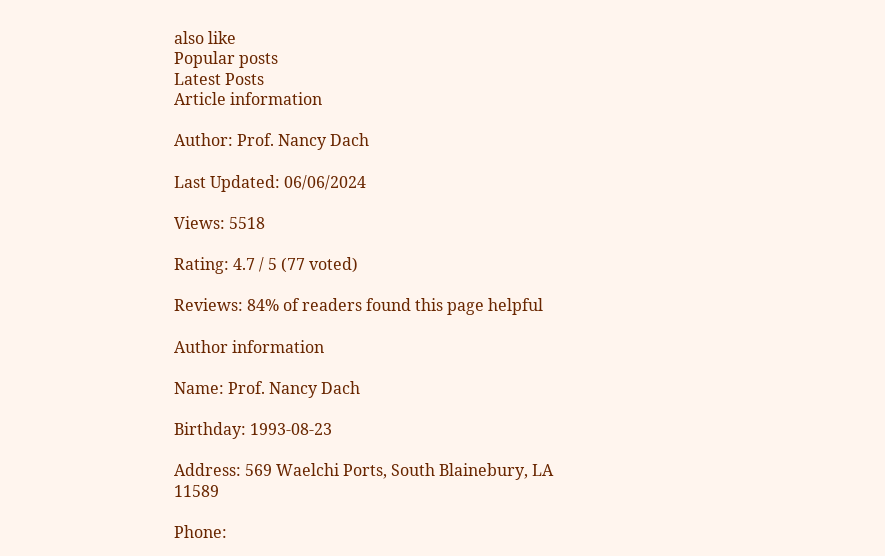also like
Popular posts
Latest Posts
Article information

Author: Prof. Nancy Dach

Last Updated: 06/06/2024

Views: 5518

Rating: 4.7 / 5 (77 voted)

Reviews: 84% of readers found this page helpful

Author information

Name: Prof. Nancy Dach

Birthday: 1993-08-23

Address: 569 Waelchi Ports, South Blainebury, LA 11589

Phone: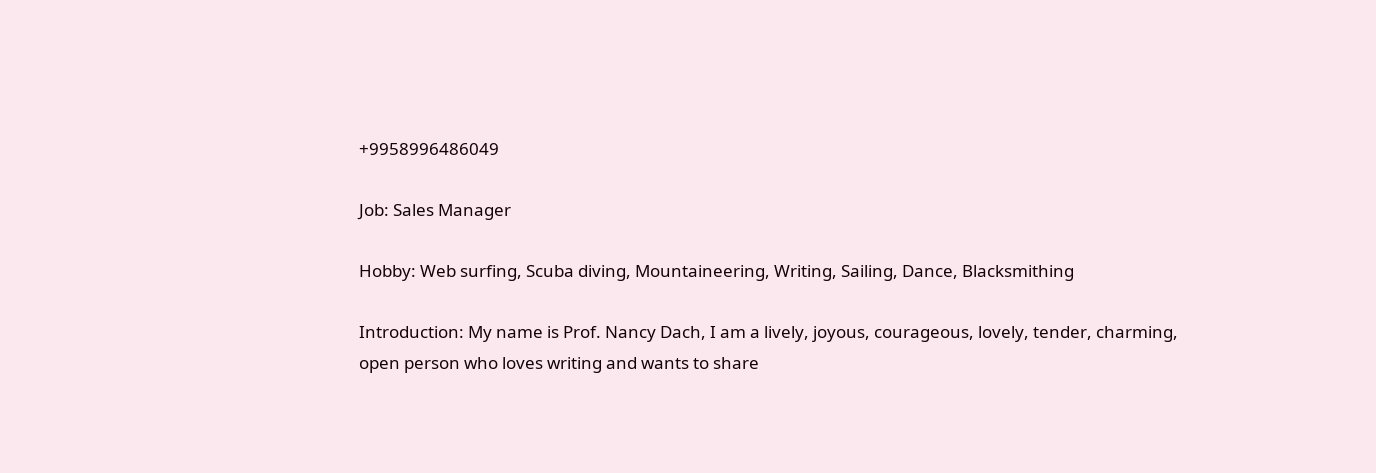+9958996486049

Job: Sales Manager

Hobby: Web surfing, Scuba diving, Mountaineering, Writing, Sailing, Dance, Blacksmithing

Introduction: My name is Prof. Nancy Dach, I am a lively, joyous, courageous, lovely, tender, charming, open person who loves writing and wants to share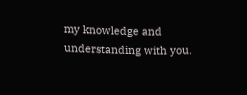my knowledge and understanding with you.